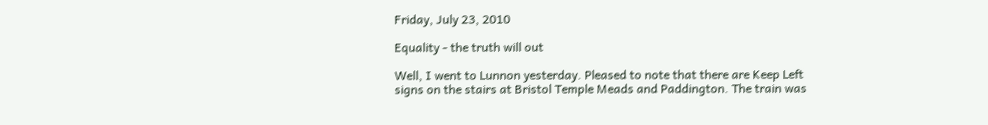Friday, July 23, 2010

Equality - the truth will out

Well, I went to Lunnon yesterday. Pleased to note that there are Keep Left signs on the stairs at Bristol Temple Meads and Paddington. The train was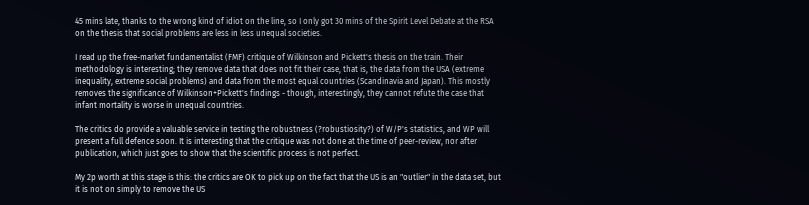45 mins late, thanks to the wrong kind of idiot on the line, so I only got 30 mins of the Spirit Level Debate at the RSA  on the thesis that social problems are less in less unequal societies.

I read up the free-market fundamentalist (FMF) critique of Wilkinson and Pickett's thesis on the train. Their methodology is interesting; they remove data that does not fit their case, that is, the data from the USA (extreme inequality, extreme social problems) and data from the most equal countries (Scandinavia and Japan). This mostly removes the significance of Wilkinson+Pickett's findings - though, interestingly, they cannot refute the case that infant mortality is worse in unequal countries.

The critics do provide a valuable service in testing the robustness (?robustiosity?) of W/P's statistics, and WP will present a full defence soon. It is interesting that the critique was not done at the time of peer-review, nor after publication, which just goes to show that the scientific process is not perfect.

My 2p worth at this stage is this: the critics are OK to pick up on the fact that the US is an "outlier" in the data set, but it is not on simply to remove the US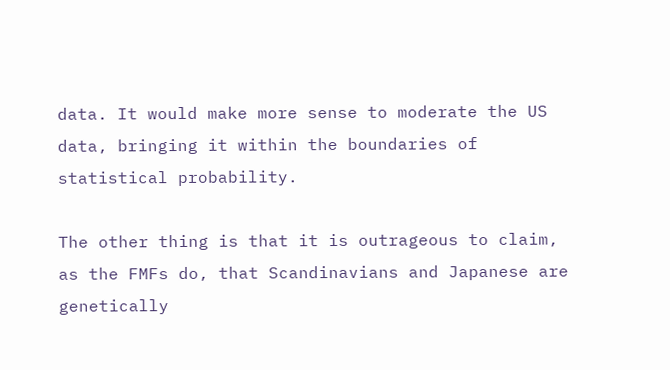data. It would make more sense to moderate the US data, bringing it within the boundaries of statistical probability.

The other thing is that it is outrageous to claim, as the FMFs do, that Scandinavians and Japanese are genetically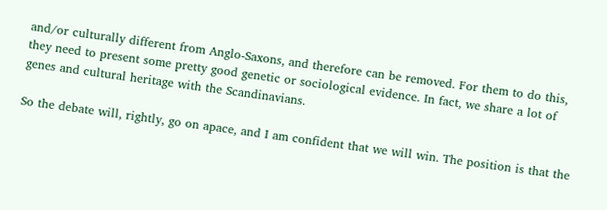and/or culturally different from Anglo-Saxons, and therefore can be removed. For them to do this, they need to present some pretty good genetic or sociological evidence. In fact, we share a lot of genes and cultural heritage with the Scandinavians.

So the debate will, rightly, go on apace, and I am confident that we will win. The position is that the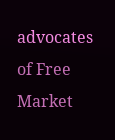advocates of Free Market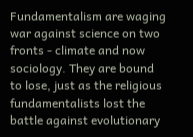Fundamentalism are waging war against science on two fronts - climate and now sociology. They are bound to lose, just as the religious fundamentalists lost the battle against evolutionary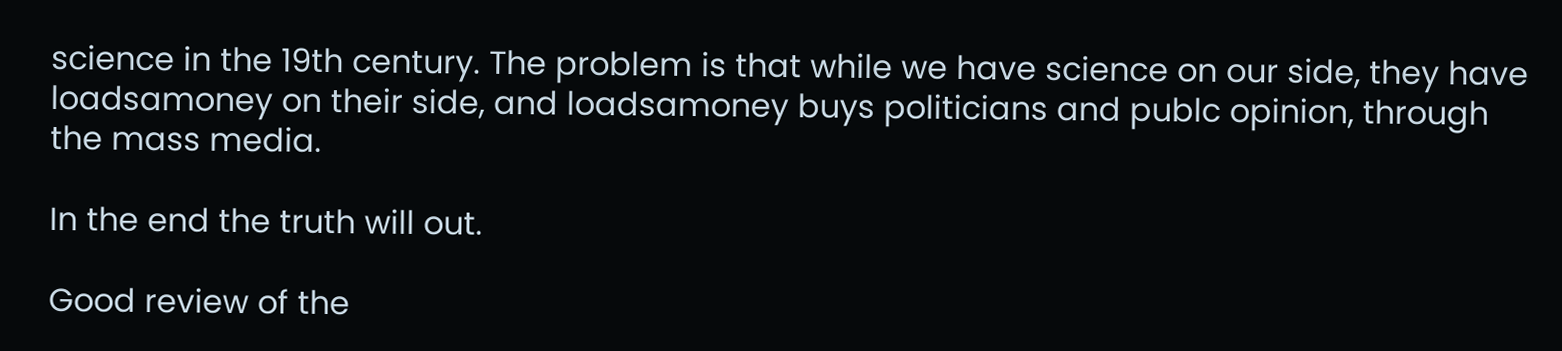science in the 19th century. The problem is that while we have science on our side, they have loadsamoney on their side, and loadsamoney buys politicians and publc opinion, through the mass media.

In the end the truth will out.

Good review of the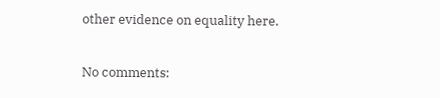other evidence on equality here.

No comments: